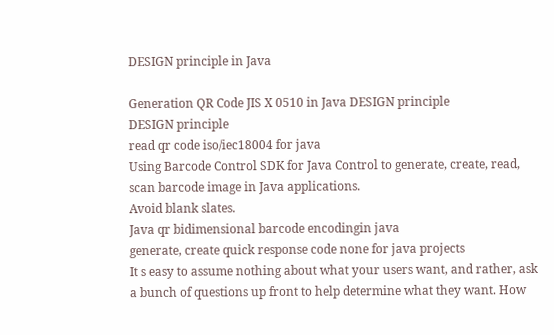DESIGN principle in Java

Generation QR Code JIS X 0510 in Java DESIGN principle
DESIGN principle
read qr code iso/iec18004 for java
Using Barcode Control SDK for Java Control to generate, create, read, scan barcode image in Java applications.
Avoid blank slates.
Java qr bidimensional barcode encodingin java
generate, create quick response code none for java projects
It s easy to assume nothing about what your users want, and rather, ask a bunch of questions up front to help determine what they want. How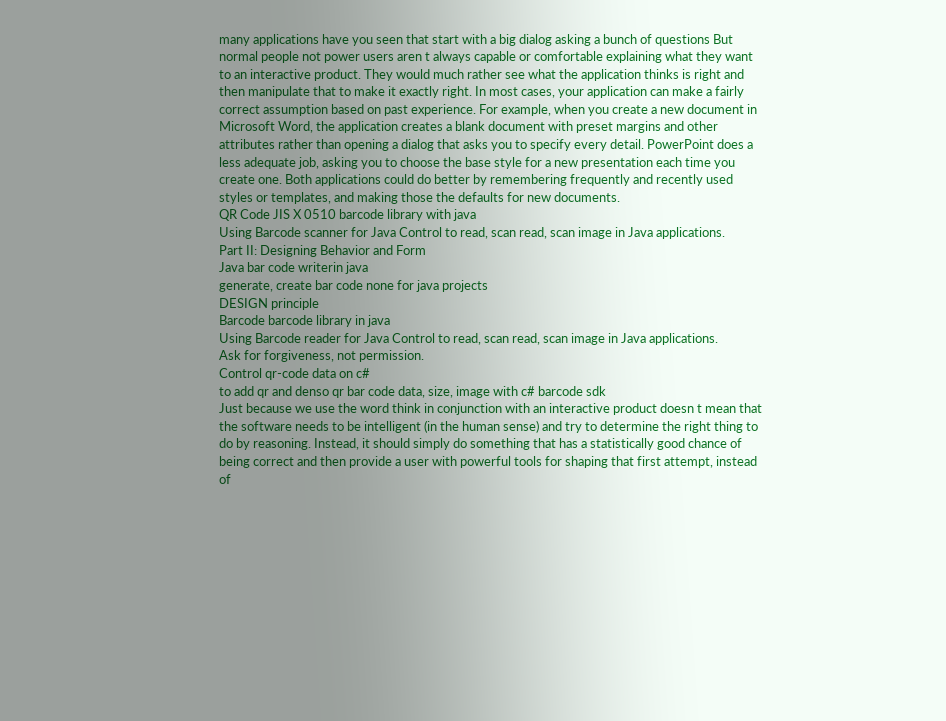many applications have you seen that start with a big dialog asking a bunch of questions But normal people not power users aren t always capable or comfortable explaining what they want to an interactive product. They would much rather see what the application thinks is right and then manipulate that to make it exactly right. In most cases, your application can make a fairly correct assumption based on past experience. For example, when you create a new document in Microsoft Word, the application creates a blank document with preset margins and other attributes rather than opening a dialog that asks you to specify every detail. PowerPoint does a less adequate job, asking you to choose the base style for a new presentation each time you create one. Both applications could do better by remembering frequently and recently used styles or templates, and making those the defaults for new documents.
QR Code JIS X 0510 barcode library with java
Using Barcode scanner for Java Control to read, scan read, scan image in Java applications.
Part II: Designing Behavior and Form
Java bar code writerin java
generate, create bar code none for java projects
DESIGN principle
Barcode barcode library in java
Using Barcode reader for Java Control to read, scan read, scan image in Java applications.
Ask for forgiveness, not permission.
Control qr-code data on c#
to add qr and denso qr bar code data, size, image with c# barcode sdk
Just because we use the word think in conjunction with an interactive product doesn t mean that the software needs to be intelligent (in the human sense) and try to determine the right thing to do by reasoning. Instead, it should simply do something that has a statistically good chance of being correct and then provide a user with powerful tools for shaping that first attempt, instead of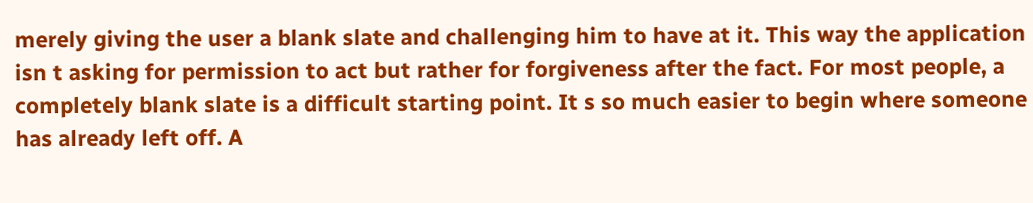merely giving the user a blank slate and challenging him to have at it. This way the application isn t asking for permission to act but rather for forgiveness after the fact. For most people, a completely blank slate is a difficult starting point. It s so much easier to begin where someone has already left off. A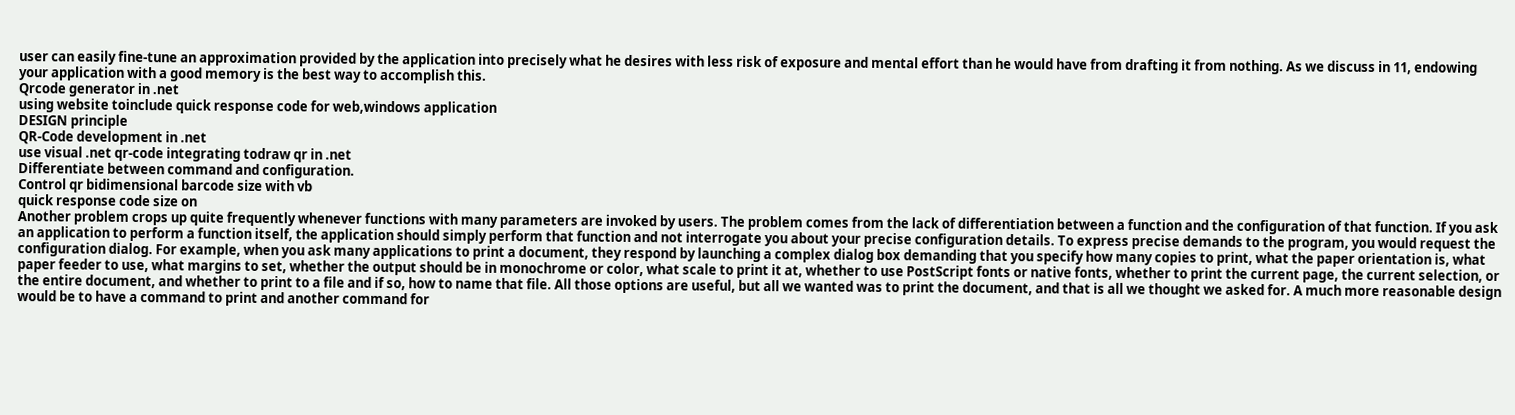user can easily fine-tune an approximation provided by the application into precisely what he desires with less risk of exposure and mental effort than he would have from drafting it from nothing. As we discuss in 11, endowing your application with a good memory is the best way to accomplish this.
Qrcode generator in .net
using website toinclude quick response code for web,windows application
DESIGN principle
QR-Code development in .net
use visual .net qr-code integrating todraw qr in .net
Differentiate between command and configuration.
Control qr bidimensional barcode size with vb
quick response code size on
Another problem crops up quite frequently whenever functions with many parameters are invoked by users. The problem comes from the lack of differentiation between a function and the configuration of that function. If you ask an application to perform a function itself, the application should simply perform that function and not interrogate you about your precise configuration details. To express precise demands to the program, you would request the configuration dialog. For example, when you ask many applications to print a document, they respond by launching a complex dialog box demanding that you specify how many copies to print, what the paper orientation is, what paper feeder to use, what margins to set, whether the output should be in monochrome or color, what scale to print it at, whether to use PostScript fonts or native fonts, whether to print the current page, the current selection, or the entire document, and whether to print to a file and if so, how to name that file. All those options are useful, but all we wanted was to print the document, and that is all we thought we asked for. A much more reasonable design would be to have a command to print and another command for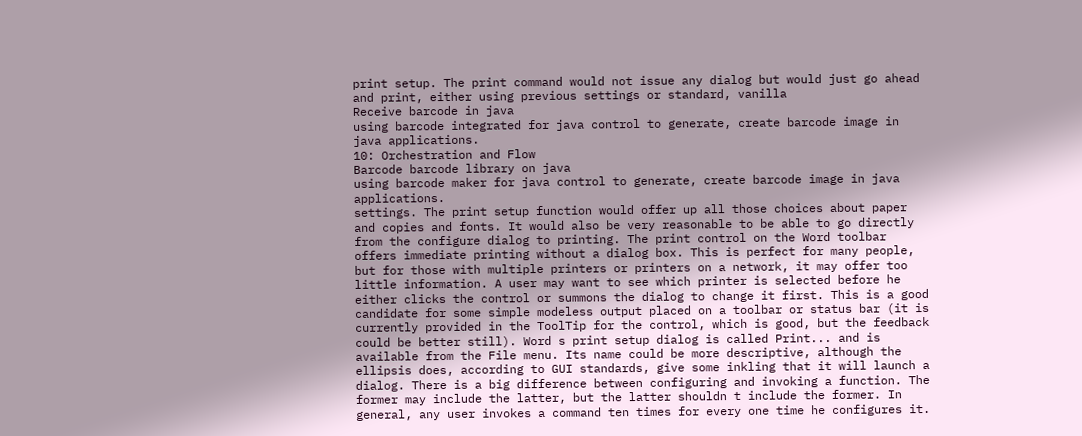print setup. The print command would not issue any dialog but would just go ahead and print, either using previous settings or standard, vanilla
Receive barcode in java
using barcode integrated for java control to generate, create barcode image in java applications.
10: Orchestration and Flow
Barcode barcode library on java
using barcode maker for java control to generate, create barcode image in java applications.
settings. The print setup function would offer up all those choices about paper and copies and fonts. It would also be very reasonable to be able to go directly from the configure dialog to printing. The print control on the Word toolbar offers immediate printing without a dialog box. This is perfect for many people, but for those with multiple printers or printers on a network, it may offer too little information. A user may want to see which printer is selected before he either clicks the control or summons the dialog to change it first. This is a good candidate for some simple modeless output placed on a toolbar or status bar (it is currently provided in the ToolTip for the control, which is good, but the feedback could be better still). Word s print setup dialog is called Print... and is available from the File menu. Its name could be more descriptive, although the ellipsis does, according to GUI standards, give some inkling that it will launch a dialog. There is a big difference between configuring and invoking a function. The former may include the latter, but the latter shouldn t include the former. In general, any user invokes a command ten times for every one time he configures it.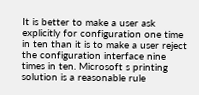It is better to make a user ask explicitly for configuration one time in ten than it is to make a user reject the configuration interface nine times in ten. Microsoft s printing solution is a reasonable rule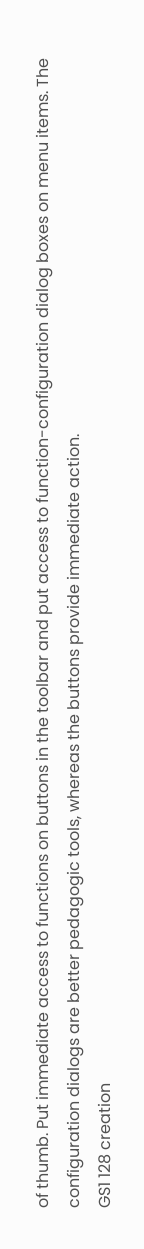of thumb. Put immediate access to functions on buttons in the toolbar and put access to function-configuration dialog boxes on menu items. The configuration dialogs are better pedagogic tools, whereas the buttons provide immediate action.
GS1 128 creation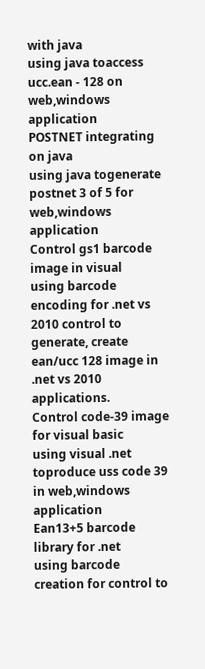with java
using java toaccess ucc.ean - 128 on web,windows application
POSTNET integrating on java
using java togenerate postnet 3 of 5 for web,windows application
Control gs1 barcode image in visual
using barcode encoding for .net vs 2010 control to generate, create ean/ucc 128 image in .net vs 2010 applications.
Control code-39 image for visual basic
using visual .net toproduce uss code 39 in web,windows application
Ean13+5 barcode library for .net
using barcode creation for control to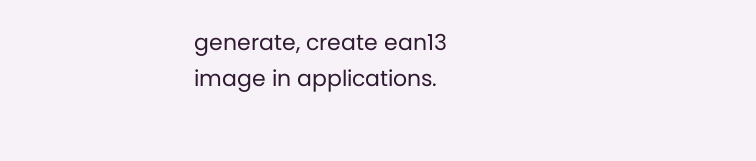generate, create ean13 image in applications.